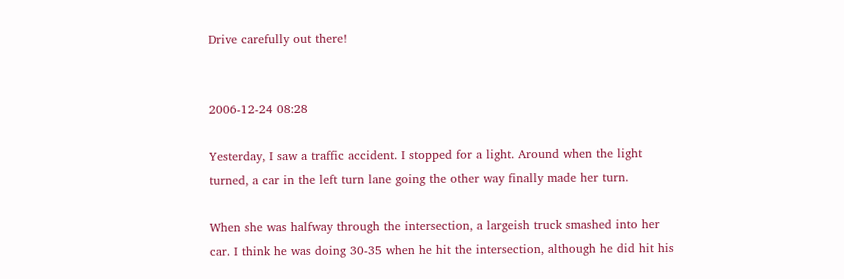Drive carefully out there!


2006-12-24 08:28

Yesterday, I saw a traffic accident. I stopped for a light. Around when the light turned, a car in the left turn lane going the other way finally made her turn.

When she was halfway through the intersection, a largeish truck smashed into her car. I think he was doing 30-35 when he hit the intersection, although he did hit his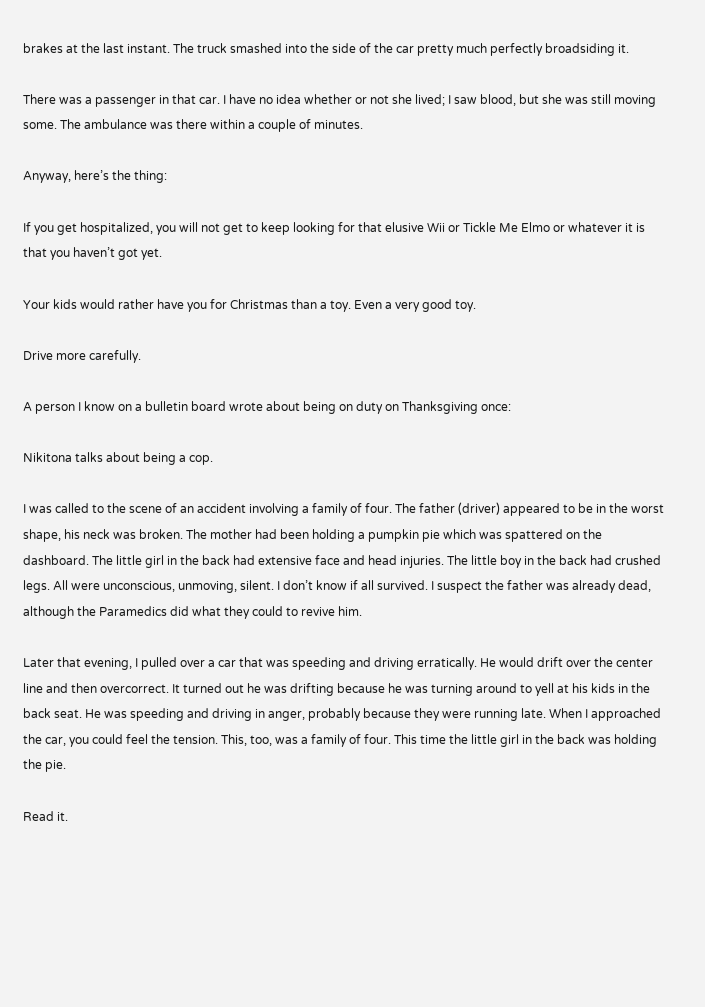brakes at the last instant. The truck smashed into the side of the car pretty much perfectly broadsiding it.

There was a passenger in that car. I have no idea whether or not she lived; I saw blood, but she was still moving some. The ambulance was there within a couple of minutes.

Anyway, here’s the thing:

If you get hospitalized, you will not get to keep looking for that elusive Wii or Tickle Me Elmo or whatever it is that you haven’t got yet.

Your kids would rather have you for Christmas than a toy. Even a very good toy.

Drive more carefully.

A person I know on a bulletin board wrote about being on duty on Thanksgiving once:

Nikitona talks about being a cop.

I was called to the scene of an accident involving a family of four. The father (driver) appeared to be in the worst shape, his neck was broken. The mother had been holding a pumpkin pie which was spattered on the dashboard. The little girl in the back had extensive face and head injuries. The little boy in the back had crushed legs. All were unconscious, unmoving, silent. I don’t know if all survived. I suspect the father was already dead, although the Paramedics did what they could to revive him.

Later that evening, I pulled over a car that was speeding and driving erratically. He would drift over the center line and then overcorrect. It turned out he was drifting because he was turning around to yell at his kids in the back seat. He was speeding and driving in anger, probably because they were running late. When I approached the car, you could feel the tension. This, too, was a family of four. This time the little girl in the back was holding the pie.

Read it.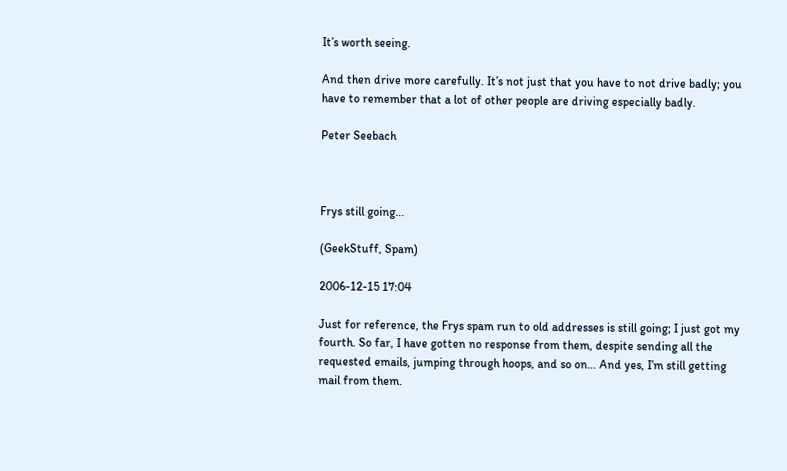It’s worth seeing.

And then drive more carefully. It’s not just that you have to not drive badly; you have to remember that a lot of other people are driving especially badly.

Peter Seebach



Frys still going...

(GeekStuff, Spam)

2006-12-15 17:04

Just for reference, the Frys spam run to old addresses is still going; I just got my fourth. So far, I have gotten no response from them, despite sending all the requested emails, jumping through hoops, and so on… And yes, I’m still getting mail from them.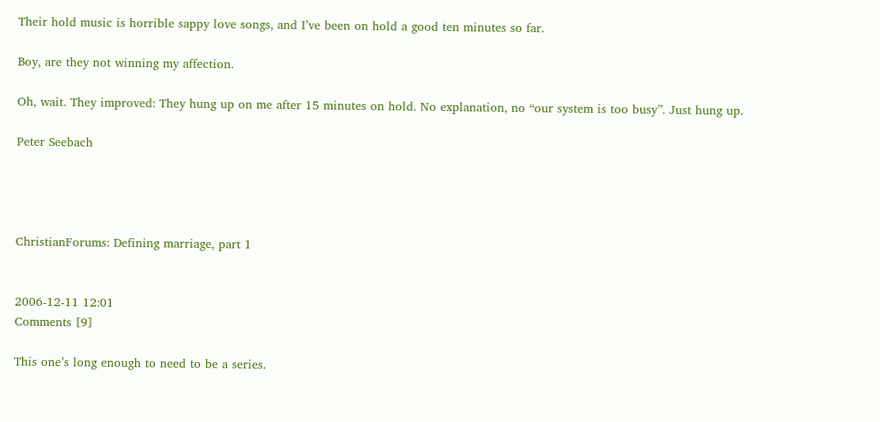Their hold music is horrible sappy love songs, and I’ve been on hold a good ten minutes so far.

Boy, are they not winning my affection.

Oh, wait. They improved: They hung up on me after 15 minutes on hold. No explanation, no “our system is too busy”. Just hung up.

Peter Seebach




ChristianForums: Defining marriage, part 1


2006-12-11 12:01
Comments [9]

This one’s long enough to need to be a series.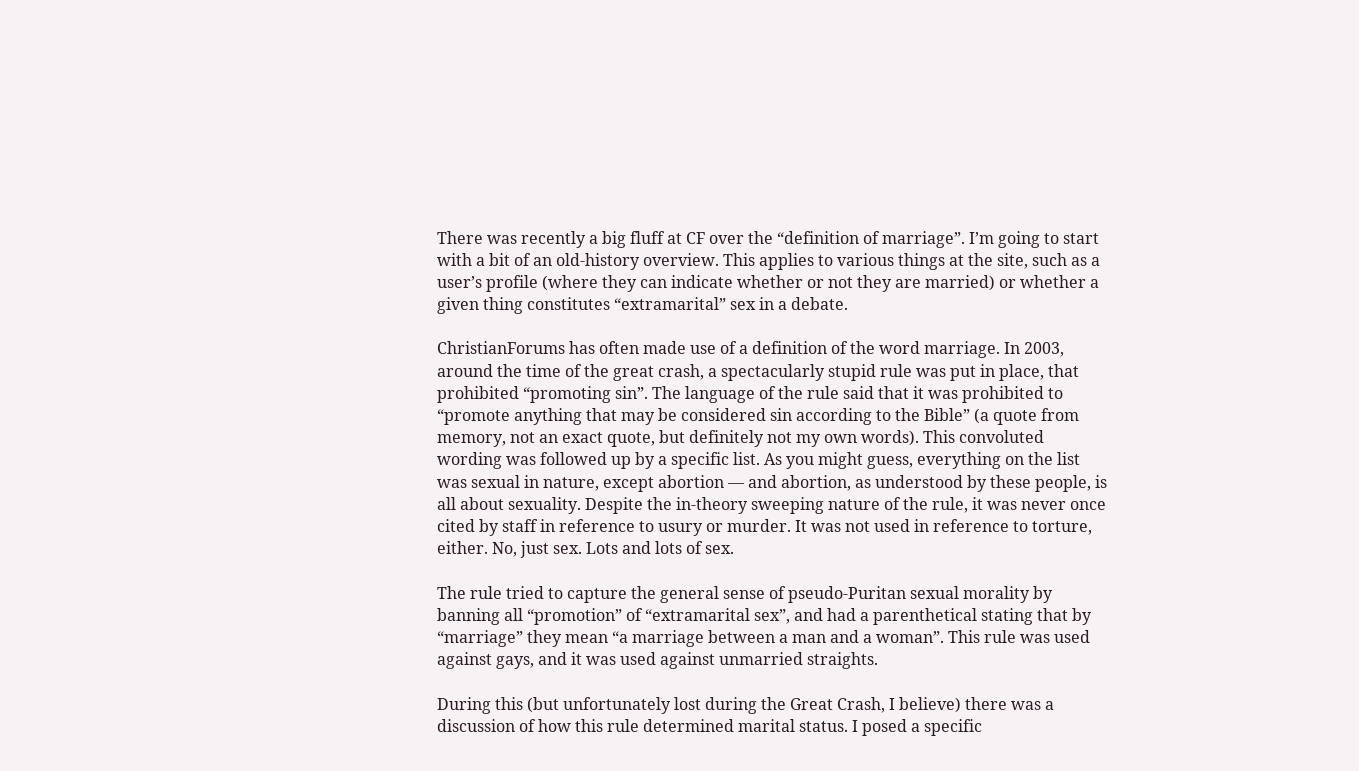There was recently a big fluff at CF over the “definition of marriage”. I’m going to start with a bit of an old-history overview. This applies to various things at the site, such as a user’s profile (where they can indicate whether or not they are married) or whether a given thing constitutes “extramarital” sex in a debate.

ChristianForums has often made use of a definition of the word marriage. In 2003, around the time of the great crash, a spectacularly stupid rule was put in place, that prohibited “promoting sin”. The language of the rule said that it was prohibited to “promote anything that may be considered sin according to the Bible” (a quote from memory, not an exact quote, but definitely not my own words). This convoluted wording was followed up by a specific list. As you might guess, everything on the list was sexual in nature, except abortion — and abortion, as understood by these people, is all about sexuality. Despite the in-theory sweeping nature of the rule, it was never once cited by staff in reference to usury or murder. It was not used in reference to torture, either. No, just sex. Lots and lots of sex.

The rule tried to capture the general sense of pseudo-Puritan sexual morality by banning all “promotion” of “extramarital sex”, and had a parenthetical stating that by “marriage” they mean “a marriage between a man and a woman”. This rule was used against gays, and it was used against unmarried straights.

During this (but unfortunately lost during the Great Crash, I believe) there was a discussion of how this rule determined marital status. I posed a specific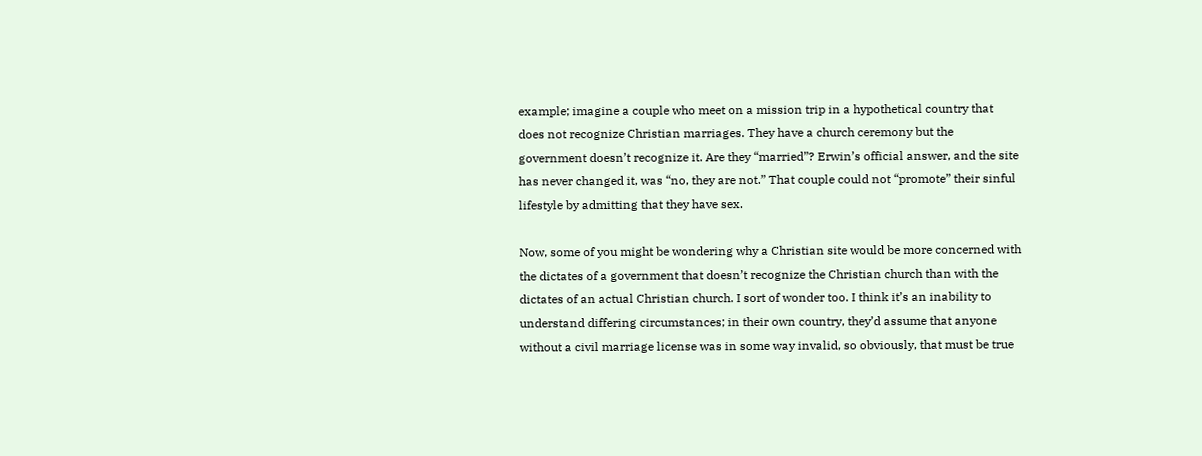example; imagine a couple who meet on a mission trip in a hypothetical country that does not recognize Christian marriages. They have a church ceremony but the government doesn’t recognize it. Are they “married”? Erwin’s official answer, and the site has never changed it, was “no, they are not.” That couple could not “promote” their sinful lifestyle by admitting that they have sex.

Now, some of you might be wondering why a Christian site would be more concerned with the dictates of a government that doesn’t recognize the Christian church than with the dictates of an actual Christian church. I sort of wonder too. I think it’s an inability to understand differing circumstances; in their own country, they’d assume that anyone without a civil marriage license was in some way invalid, so obviously, that must be true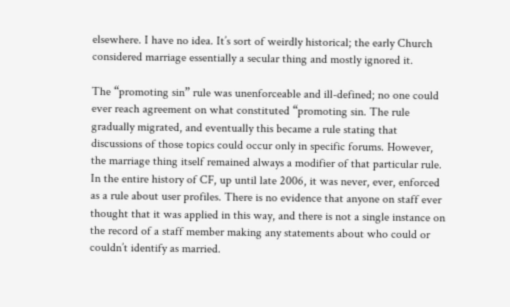elsewhere. I have no idea. It’s sort of weirdly historical; the early Church considered marriage essentially a secular thing and mostly ignored it.

The “promoting sin” rule was unenforceable and ill-defined; no one could ever reach agreement on what constituted “promoting sin. The rule gradually migrated, and eventually this became a rule stating that discussions of those topics could occur only in specific forums. However, the marriage thing itself remained always a modifier of that particular rule. In the entire history of CF, up until late 2006, it was never, ever, enforced as a rule about user profiles. There is no evidence that anyone on staff ever thought that it was applied in this way, and there is not a single instance on the record of a staff member making any statements about who could or couldn’t identify as married.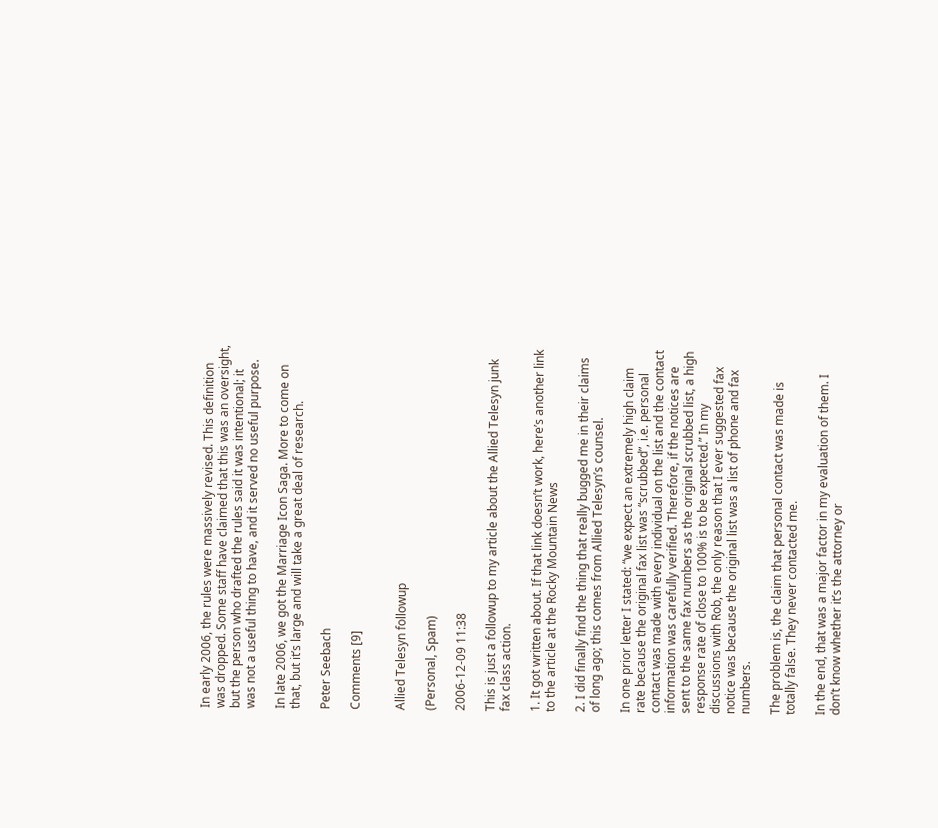In early 2006, the rules were massively revised. This definition was dropped. Some staff have claimed that this was an oversight, but the person who drafted the rules said it was intentional; it was not a useful thing to have, and it served no useful purpose.

In late 2006, we got the Marriage Icon Saga. More to come on that, but it’s large and will take a great deal of research.

Peter Seebach

Comments [9]


Allied Telesyn followup

(Personal, Spam)

2006-12-09 11:38

This is just a followup to my article about the Allied Telesyn junk fax class action.

1. It got written about. If that link doesn’t work, here’s another link to the article at the Rocky Mountain News

2. I did finally find the thing that really bugged me in their claims of long ago; this comes from Allied Telesyn’s counsel.

In one prior letter I stated: “we expect an extremely high claim rate because the original fax list was “scrubbed”, i.e. personal contact was made with every individual on the list and the contact information was carefully verified. Therefore, if the notices are sent to the same fax numbers as the original scrubbed list, a high response rate of close to 100% is to be expected.” In my discussions with Rob, the only reason that I ever suggested fax notice was because the original list was a list of phone and fax numbers.

The problem is, the claim that personal contact was made is totally false. They never contacted me.

In the end, that was a major factor in my evaluation of them. I don’t know whether it’s the attorney or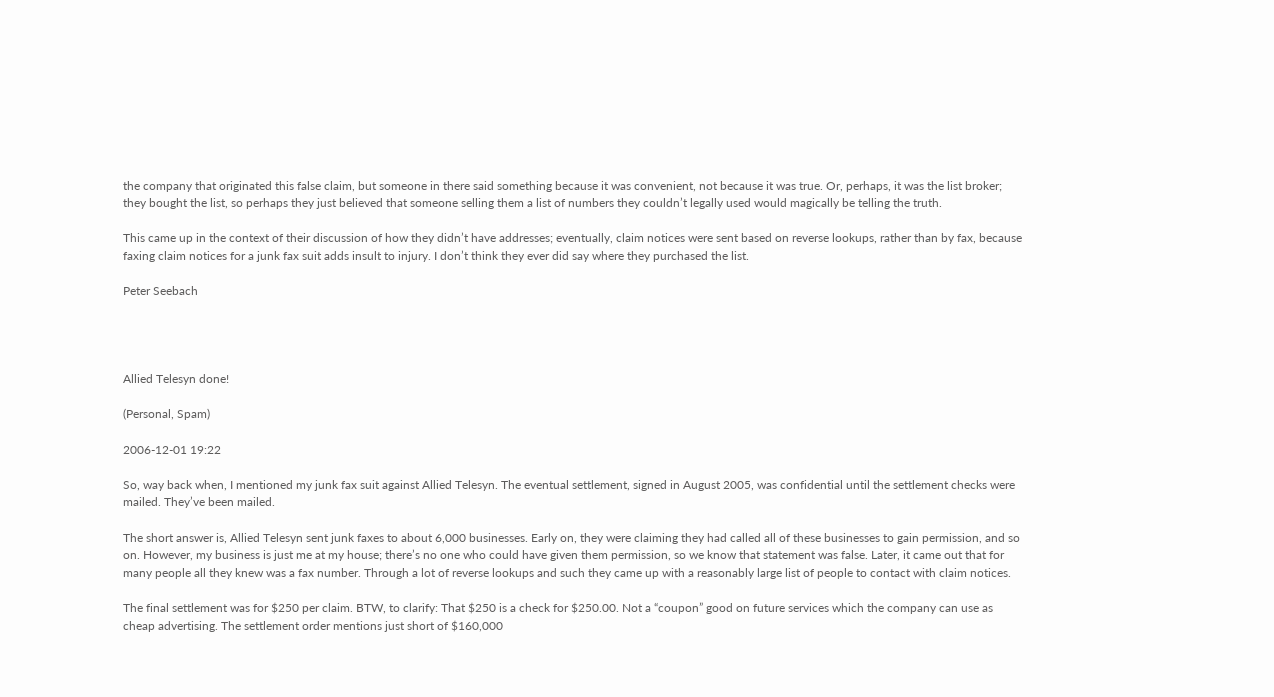the company that originated this false claim, but someone in there said something because it was convenient, not because it was true. Or, perhaps, it was the list broker; they bought the list, so perhaps they just believed that someone selling them a list of numbers they couldn’t legally used would magically be telling the truth.

This came up in the context of their discussion of how they didn’t have addresses; eventually, claim notices were sent based on reverse lookups, rather than by fax, because faxing claim notices for a junk fax suit adds insult to injury. I don’t think they ever did say where they purchased the list.

Peter Seebach




Allied Telesyn done!

(Personal, Spam)

2006-12-01 19:22

So, way back when, I mentioned my junk fax suit against Allied Telesyn. The eventual settlement, signed in August 2005, was confidential until the settlement checks were mailed. They’ve been mailed.

The short answer is, Allied Telesyn sent junk faxes to about 6,000 businesses. Early on, they were claiming they had called all of these businesses to gain permission, and so on. However, my business is just me at my house; there’s no one who could have given them permission, so we know that statement was false. Later, it came out that for many people all they knew was a fax number. Through a lot of reverse lookups and such they came up with a reasonably large list of people to contact with claim notices.

The final settlement was for $250 per claim. BTW, to clarify: That $250 is a check for $250.00. Not a “coupon” good on future services which the company can use as cheap advertising. The settlement order mentions just short of $160,000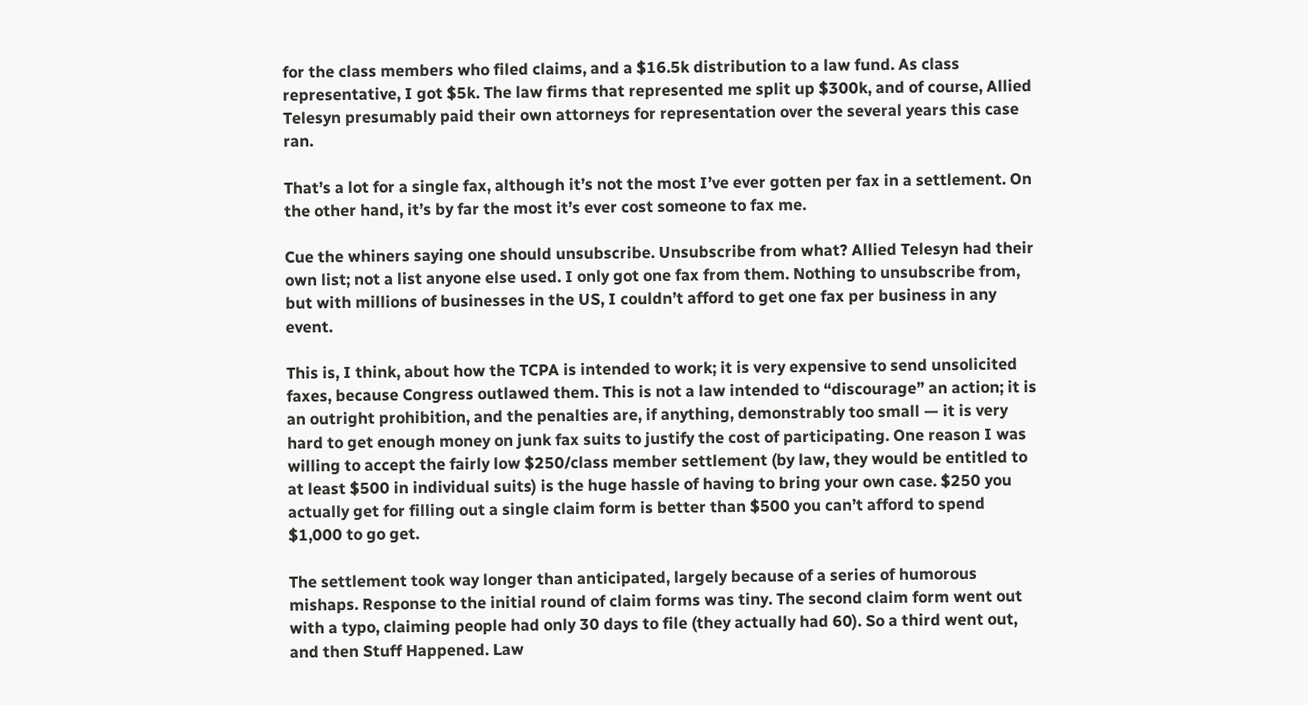for the class members who filed claims, and a $16.5k distribution to a law fund. As class representative, I got $5k. The law firms that represented me split up $300k, and of course, Allied Telesyn presumably paid their own attorneys for representation over the several years this case ran.

That’s a lot for a single fax, although it’s not the most I’ve ever gotten per fax in a settlement. On the other hand, it’s by far the most it’s ever cost someone to fax me.

Cue the whiners saying one should unsubscribe. Unsubscribe from what? Allied Telesyn had their own list; not a list anyone else used. I only got one fax from them. Nothing to unsubscribe from, but with millions of businesses in the US, I couldn’t afford to get one fax per business in any event.

This is, I think, about how the TCPA is intended to work; it is very expensive to send unsolicited faxes, because Congress outlawed them. This is not a law intended to “discourage” an action; it is an outright prohibition, and the penalties are, if anything, demonstrably too small — it is very hard to get enough money on junk fax suits to justify the cost of participating. One reason I was willing to accept the fairly low $250/class member settlement (by law, they would be entitled to at least $500 in individual suits) is the huge hassle of having to bring your own case. $250 you actually get for filling out a single claim form is better than $500 you can’t afford to spend $1,000 to go get.

The settlement took way longer than anticipated, largely because of a series of humorous mishaps. Response to the initial round of claim forms was tiny. The second claim form went out with a typo, claiming people had only 30 days to file (they actually had 60). So a third went out, and then Stuff Happened. Law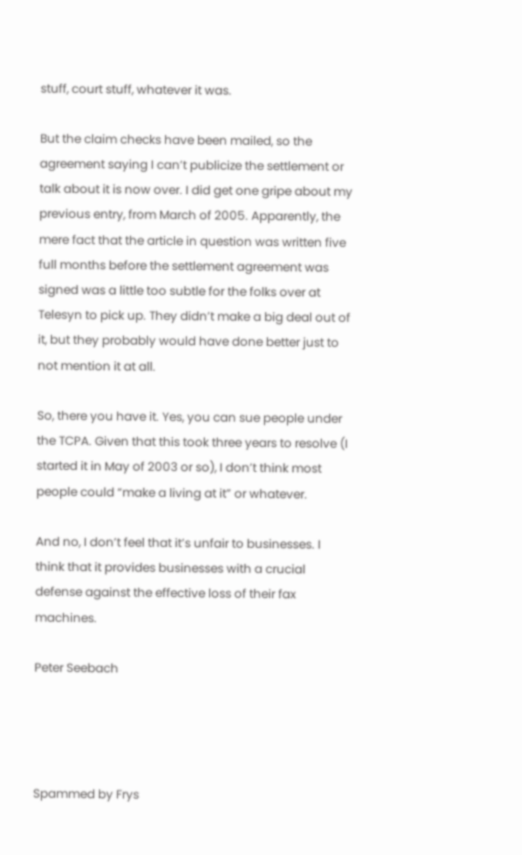stuff, court stuff, whatever it was.

But the claim checks have been mailed, so the agreement saying I can’t publicize the settlement or talk about it is now over. I did get one gripe about my previous entry, from March of 2005. Apparently, the mere fact that the article in question was written five full months before the settlement agreement was signed was a little too subtle for the folks over at Telesyn to pick up. They didn’t make a big deal out of it, but they probably would have done better just to not mention it at all.

So, there you have it. Yes, you can sue people under the TCPA. Given that this took three years to resolve (I started it in May of 2003 or so), I don’t think most people could “make a living at it” or whatever.

And no, I don’t feel that it’s unfair to businesses. I think that it provides businesses with a crucial defense against the effective loss of their fax machines.

Peter Seebach




Spammed by Frys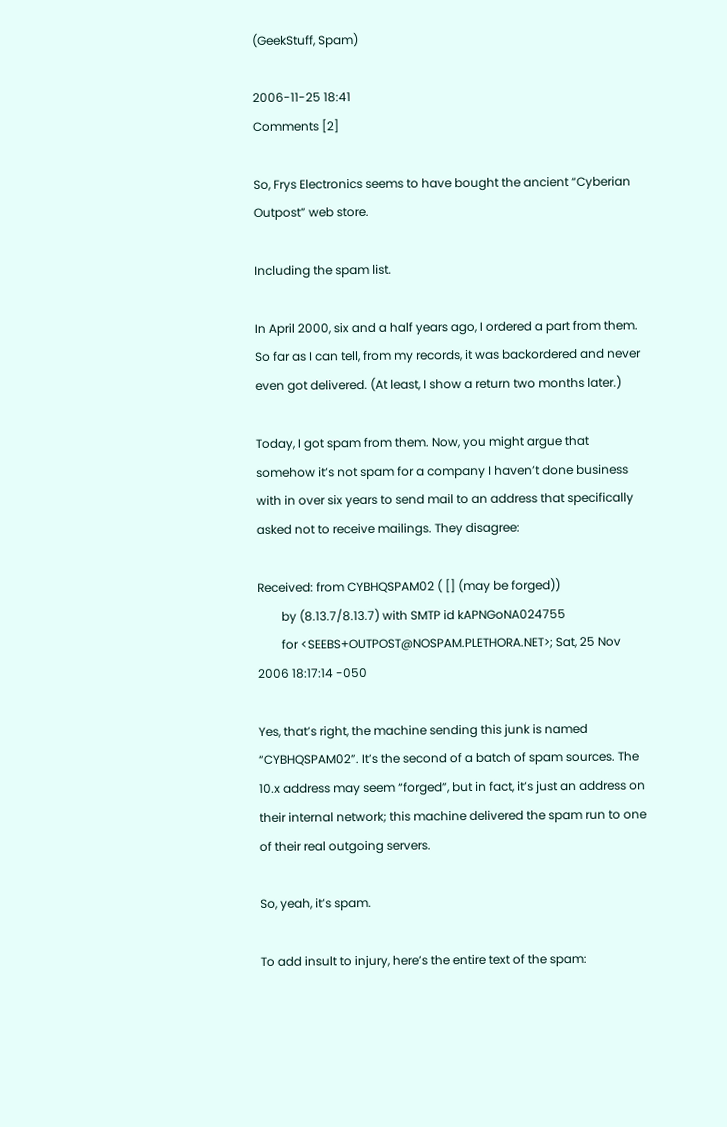(GeekStuff, Spam)

2006-11-25 18:41
Comments [2]

So, Frys Electronics seems to have bought the ancient “Cyberian Outpost” web store.

Including the spam list.

In April 2000, six and a half years ago, I ordered a part from them. So far as I can tell, from my records, it was backordered and never even got delivered. (At least, I show a return two months later.)

Today, I got spam from them. Now, you might argue that somehow it’s not spam for a company I haven’t done business with in over six years to send mail to an address that specifically asked not to receive mailings. They disagree:

Received: from CYBHQSPAM02 ( [] (may be forged))
        by (8.13.7/8.13.7) with SMTP id kAPNGoNA024755
        for <SEEBS+OUTPOST@NOSPAM.PLETHORA.NET>; Sat, 25 Nov 2006 18:17:14 -050

Yes, that’s right, the machine sending this junk is named “CYBHQSPAM02”. It’s the second of a batch of spam sources. The 10.x address may seem “forged”, but in fact, it’s just an address on their internal network; this machine delivered the spam run to one of their real outgoing servers.

So, yeah, it’s spam.

To add insult to injury, here’s the entire text of the spam: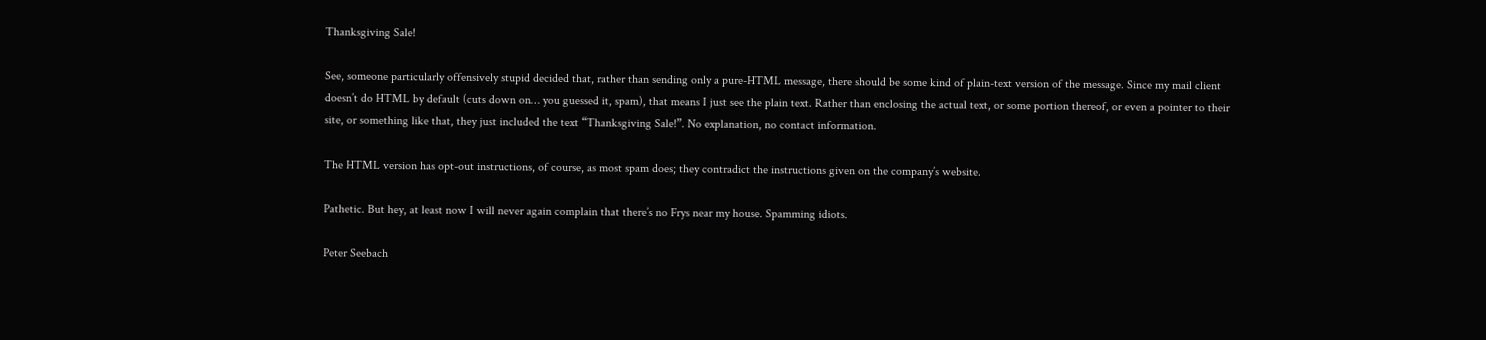Thanksgiving Sale!

See, someone particularly offensively stupid decided that, rather than sending only a pure-HTML message, there should be some kind of plain-text version of the message. Since my mail client doesn’t do HTML by default (cuts down on… you guessed it, spam), that means I just see the plain text. Rather than enclosing the actual text, or some portion thereof, or even a pointer to their site, or something like that, they just included the text “Thanksgiving Sale!”. No explanation, no contact information.

The HTML version has opt-out instructions, of course, as most spam does; they contradict the instructions given on the company’s website.

Pathetic. But hey, at least now I will never again complain that there’s no Frys near my house. Spamming idiots.

Peter Seebach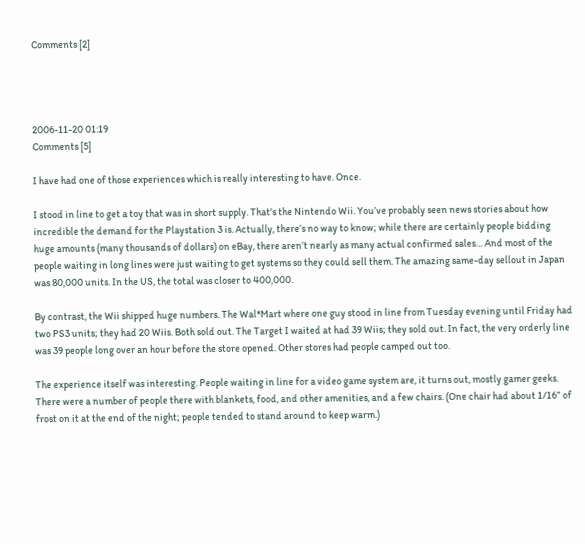Comments [2]




2006-11-20 01:19
Comments [5]

I have had one of those experiences which is really interesting to have. Once.

I stood in line to get a toy that was in short supply. That’s the Nintendo Wii. You’ve probably seen news stories about how incredible the demand for the Playstation 3 is. Actually, there’s no way to know; while there are certainly people bidding huge amounts (many thousands of dollars) on eBay, there aren’t nearly as many actual confirmed sales… And most of the people waiting in long lines were just waiting to get systems so they could sell them. The amazing same-day sellout in Japan was 80,000 units. In the US, the total was closer to 400,000.

By contrast, the Wii shipped huge numbers. The Wal*Mart where one guy stood in line from Tuesday evening until Friday had two PS3 units; they had 20 Wiis. Both sold out. The Target I waited at had 39 Wiis; they sold out. In fact, the very orderly line was 39 people long over an hour before the store opened. Other stores had people camped out too.

The experience itself was interesting. People waiting in line for a video game system are, it turns out, mostly gamer geeks. There were a number of people there with blankets, food, and other amenities, and a few chairs. (One chair had about 1/16” of frost on it at the end of the night; people tended to stand around to keep warm.)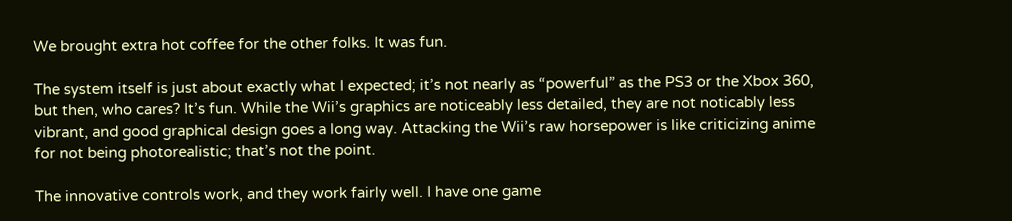We brought extra hot coffee for the other folks. It was fun.

The system itself is just about exactly what I expected; it’s not nearly as “powerful” as the PS3 or the Xbox 360, but then, who cares? It’s fun. While the Wii’s graphics are noticeably less detailed, they are not noticably less vibrant, and good graphical design goes a long way. Attacking the Wii’s raw horsepower is like criticizing anime for not being photorealistic; that’s not the point.

The innovative controls work, and they work fairly well. I have one game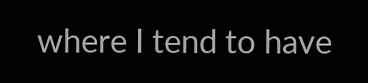where I tend to have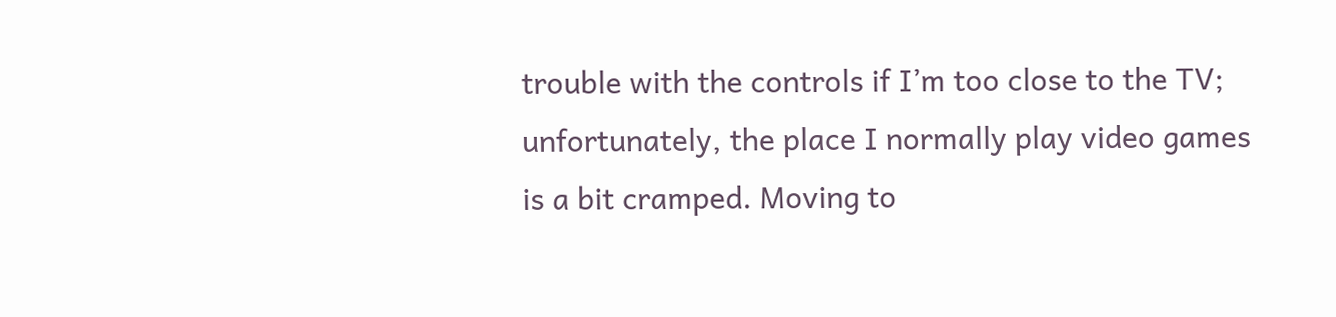trouble with the controls if I’m too close to the TV; unfortunately, the place I normally play video games is a bit cramped. Moving to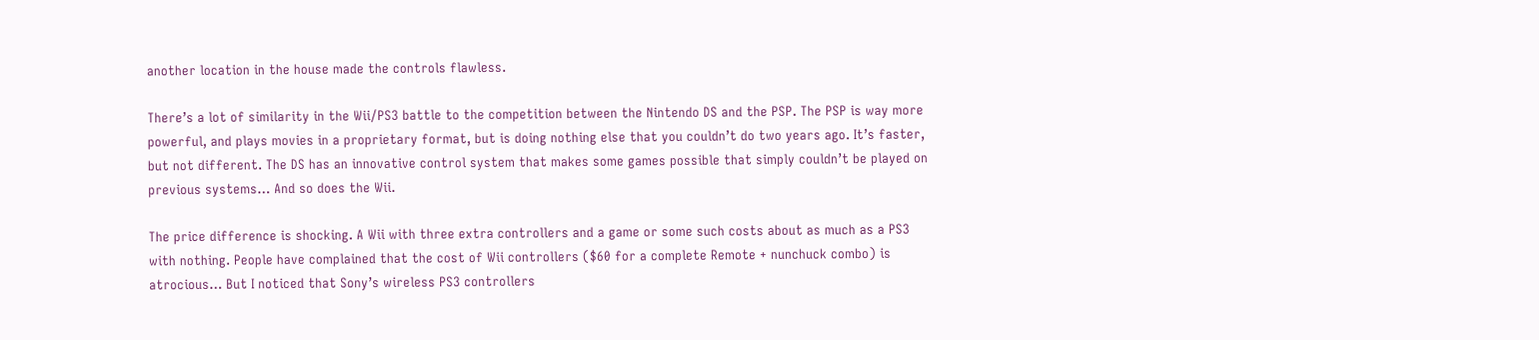another location in the house made the controls flawless.

There’s a lot of similarity in the Wii/PS3 battle to the competition between the Nintendo DS and the PSP. The PSP is way more powerful, and plays movies in a proprietary format, but is doing nothing else that you couldn’t do two years ago. It’s faster, but not different. The DS has an innovative control system that makes some games possible that simply couldn’t be played on previous systems… And so does the Wii.

The price difference is shocking. A Wii with three extra controllers and a game or some such costs about as much as a PS3 with nothing. People have complained that the cost of Wii controllers ($60 for a complete Remote + nunchuck combo) is atrocious… But I noticed that Sony’s wireless PS3 controllers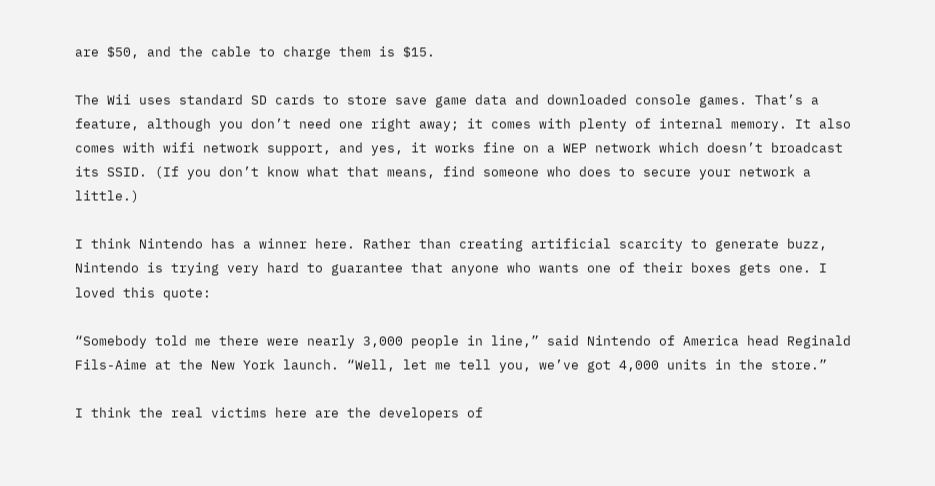are $50, and the cable to charge them is $15.

The Wii uses standard SD cards to store save game data and downloaded console games. That’s a feature, although you don’t need one right away; it comes with plenty of internal memory. It also comes with wifi network support, and yes, it works fine on a WEP network which doesn’t broadcast its SSID. (If you don’t know what that means, find someone who does to secure your network a little.)

I think Nintendo has a winner here. Rather than creating artificial scarcity to generate buzz, Nintendo is trying very hard to guarantee that anyone who wants one of their boxes gets one. I loved this quote:

“Somebody told me there were nearly 3,000 people in line,” said Nintendo of America head Reginald Fils-Aime at the New York launch. “Well, let me tell you, we’ve got 4,000 units in the store.”

I think the real victims here are the developers of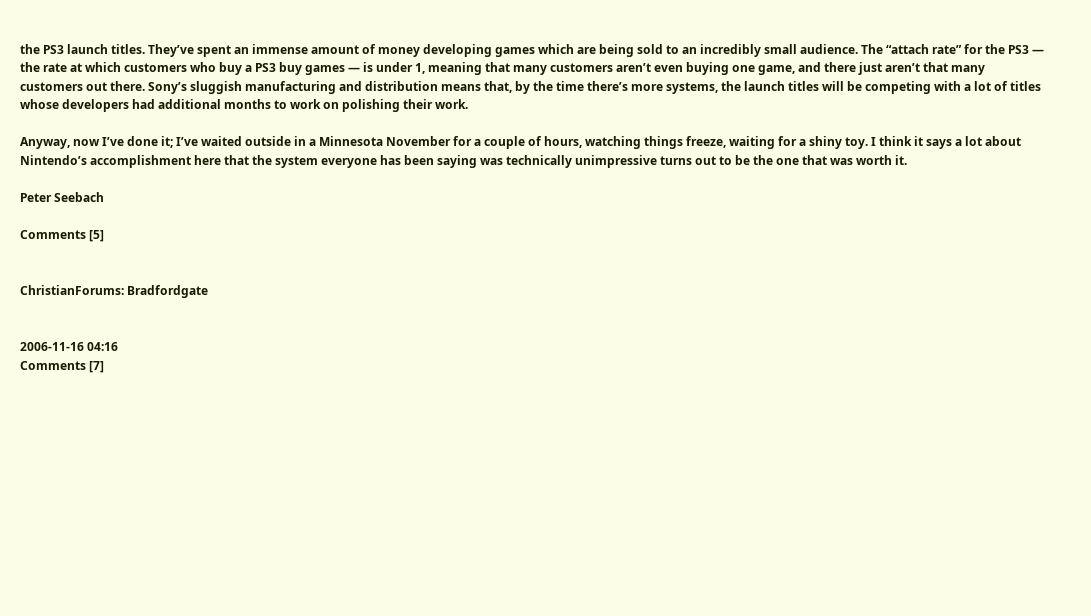the PS3 launch titles. They’ve spent an immense amount of money developing games which are being sold to an incredibly small audience. The “attach rate” for the PS3 — the rate at which customers who buy a PS3 buy games — is under 1, meaning that many customers aren’t even buying one game, and there just aren’t that many customers out there. Sony’s sluggish manufacturing and distribution means that, by the time there’s more systems, the launch titles will be competing with a lot of titles whose developers had additional months to work on polishing their work.

Anyway, now I’ve done it; I’ve waited outside in a Minnesota November for a couple of hours, watching things freeze, waiting for a shiny toy. I think it says a lot about Nintendo’s accomplishment here that the system everyone has been saying was technically unimpressive turns out to be the one that was worth it.

Peter Seebach

Comments [5]


ChristianForums: Bradfordgate


2006-11-16 04:16
Comments [7]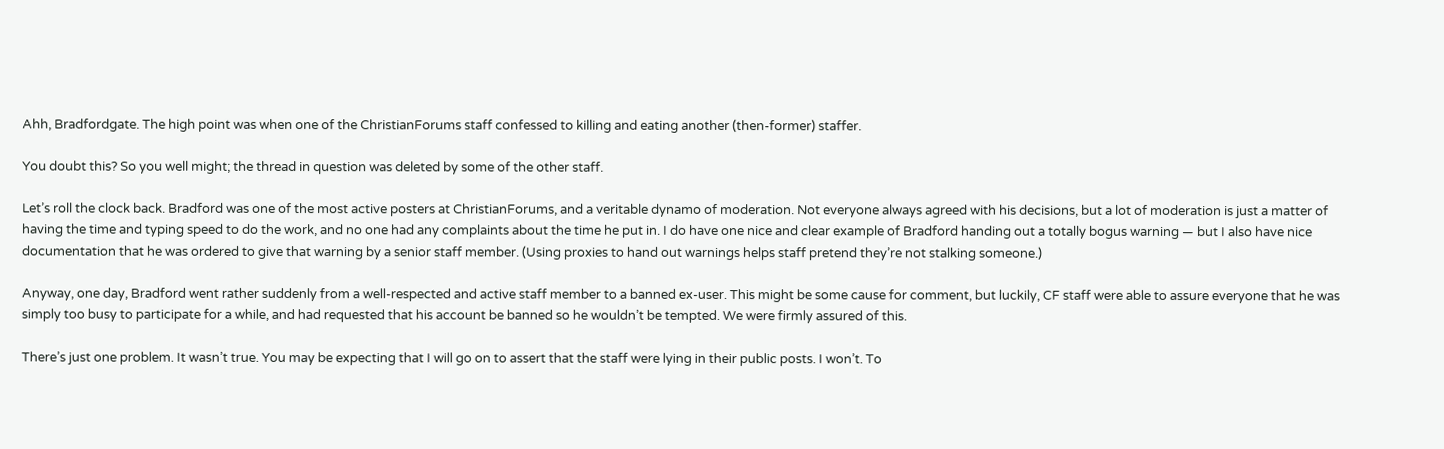Ahh, Bradfordgate. The high point was when one of the ChristianForums staff confessed to killing and eating another (then-former) staffer.

You doubt this? So you well might; the thread in question was deleted by some of the other staff.

Let’s roll the clock back. Bradford was one of the most active posters at ChristianForums, and a veritable dynamo of moderation. Not everyone always agreed with his decisions, but a lot of moderation is just a matter of having the time and typing speed to do the work, and no one had any complaints about the time he put in. I do have one nice and clear example of Bradford handing out a totally bogus warning — but I also have nice documentation that he was ordered to give that warning by a senior staff member. (Using proxies to hand out warnings helps staff pretend they’re not stalking someone.)

Anyway, one day, Bradford went rather suddenly from a well-respected and active staff member to a banned ex-user. This might be some cause for comment, but luckily, CF staff were able to assure everyone that he was simply too busy to participate for a while, and had requested that his account be banned so he wouldn’t be tempted. We were firmly assured of this.

There’s just one problem. It wasn’t true. You may be expecting that I will go on to assert that the staff were lying in their public posts. I won’t. To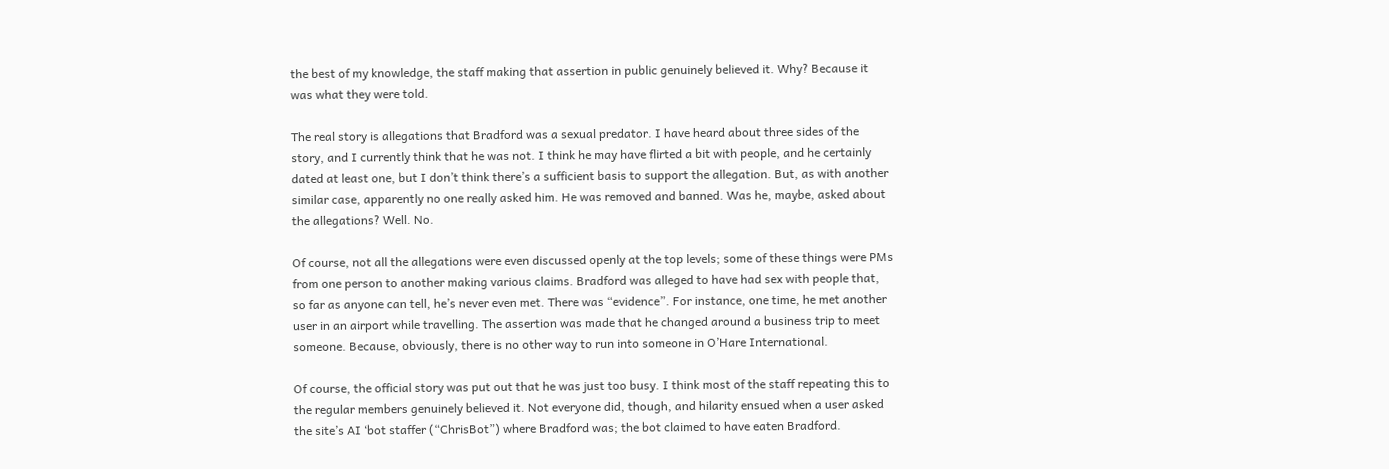the best of my knowledge, the staff making that assertion in public genuinely believed it. Why? Because it was what they were told.

The real story is allegations that Bradford was a sexual predator. I have heard about three sides of the story, and I currently think that he was not. I think he may have flirted a bit with people, and he certainly dated at least one, but I don’t think there’s a sufficient basis to support the allegation. But, as with another similar case, apparently no one really asked him. He was removed and banned. Was he, maybe, asked about the allegations? Well. No.

Of course, not all the allegations were even discussed openly at the top levels; some of these things were PMs from one person to another making various claims. Bradford was alleged to have had sex with people that, so far as anyone can tell, he’s never even met. There was “evidence”. For instance, one time, he met another user in an airport while travelling. The assertion was made that he changed around a business trip to meet someone. Because, obviously, there is no other way to run into someone in O’Hare International.

Of course, the official story was put out that he was just too busy. I think most of the staff repeating this to the regular members genuinely believed it. Not everyone did, though, and hilarity ensued when a user asked the site’s AI ‘bot staffer (“ChrisBot”) where Bradford was; the bot claimed to have eaten Bradford.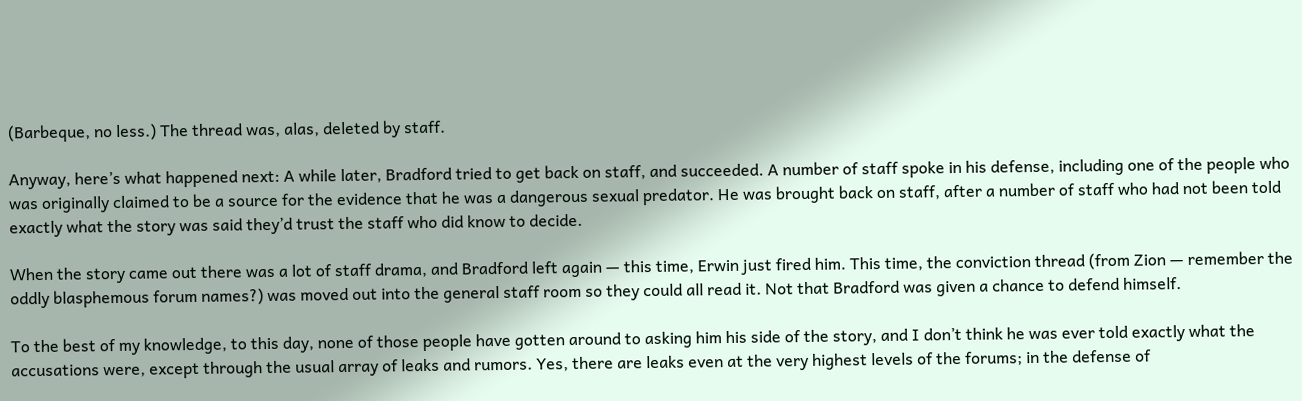(Barbeque, no less.) The thread was, alas, deleted by staff.

Anyway, here’s what happened next: A while later, Bradford tried to get back on staff, and succeeded. A number of staff spoke in his defense, including one of the people who was originally claimed to be a source for the evidence that he was a dangerous sexual predator. He was brought back on staff, after a number of staff who had not been told exactly what the story was said they’d trust the staff who did know to decide.

When the story came out there was a lot of staff drama, and Bradford left again — this time, Erwin just fired him. This time, the conviction thread (from Zion — remember the oddly blasphemous forum names?) was moved out into the general staff room so they could all read it. Not that Bradford was given a chance to defend himself.

To the best of my knowledge, to this day, none of those people have gotten around to asking him his side of the story, and I don’t think he was ever told exactly what the accusations were, except through the usual array of leaks and rumors. Yes, there are leaks even at the very highest levels of the forums; in the defense of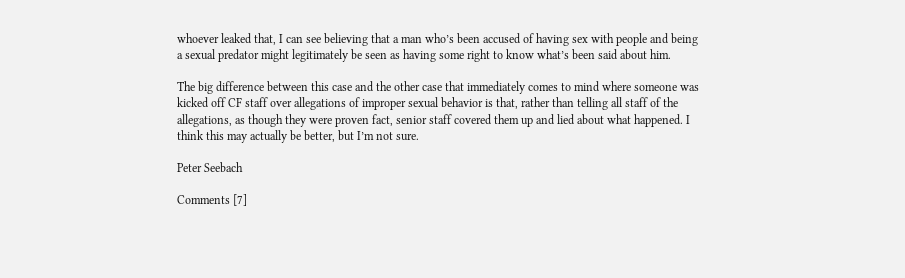whoever leaked that, I can see believing that a man who’s been accused of having sex with people and being a sexual predator might legitimately be seen as having some right to know what’s been said about him.

The big difference between this case and the other case that immediately comes to mind where someone was kicked off CF staff over allegations of improper sexual behavior is that, rather than telling all staff of the allegations, as though they were proven fact, senior staff covered them up and lied about what happened. I think this may actually be better, but I’m not sure.

Peter Seebach

Comments [7]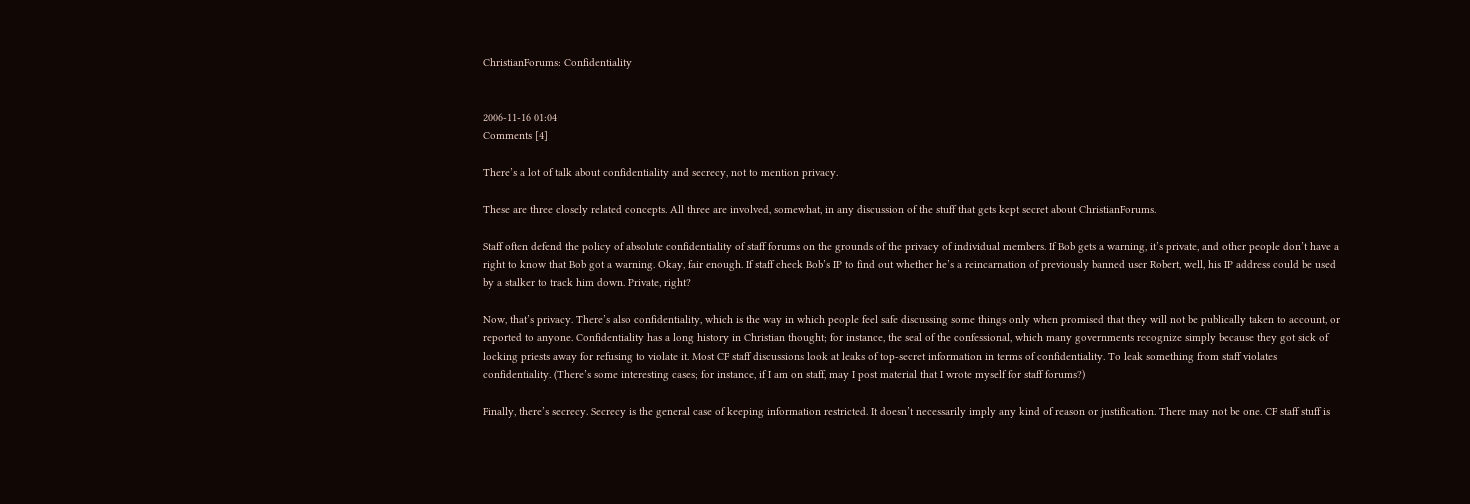ChristianForums: Confidentiality


2006-11-16 01:04
Comments [4]

There’s a lot of talk about confidentiality and secrecy, not to mention privacy.

These are three closely related concepts. All three are involved, somewhat, in any discussion of the stuff that gets kept secret about ChristianForums.

Staff often defend the policy of absolute confidentiality of staff forums on the grounds of the privacy of individual members. If Bob gets a warning, it’s private, and other people don’t have a right to know that Bob got a warning. Okay, fair enough. If staff check Bob’s IP to find out whether he’s a reincarnation of previously banned user Robert, well, his IP address could be used by a stalker to track him down. Private, right?

Now, that’s privacy. There’s also confidentiality, which is the way in which people feel safe discussing some things only when promised that they will not be publically taken to account, or reported to anyone. Confidentiality has a long history in Christian thought; for instance, the seal of the confessional, which many governments recognize simply because they got sick of locking priests away for refusing to violate it. Most CF staff discussions look at leaks of top-secret information in terms of confidentiality. To leak something from staff violates confidentiality. (There’s some interesting cases; for instance, if I am on staff, may I post material that I wrote myself for staff forums?)

Finally, there’s secrecy. Secrecy is the general case of keeping information restricted. It doesn’t necessarily imply any kind of reason or justification. There may not be one. CF staff stuff is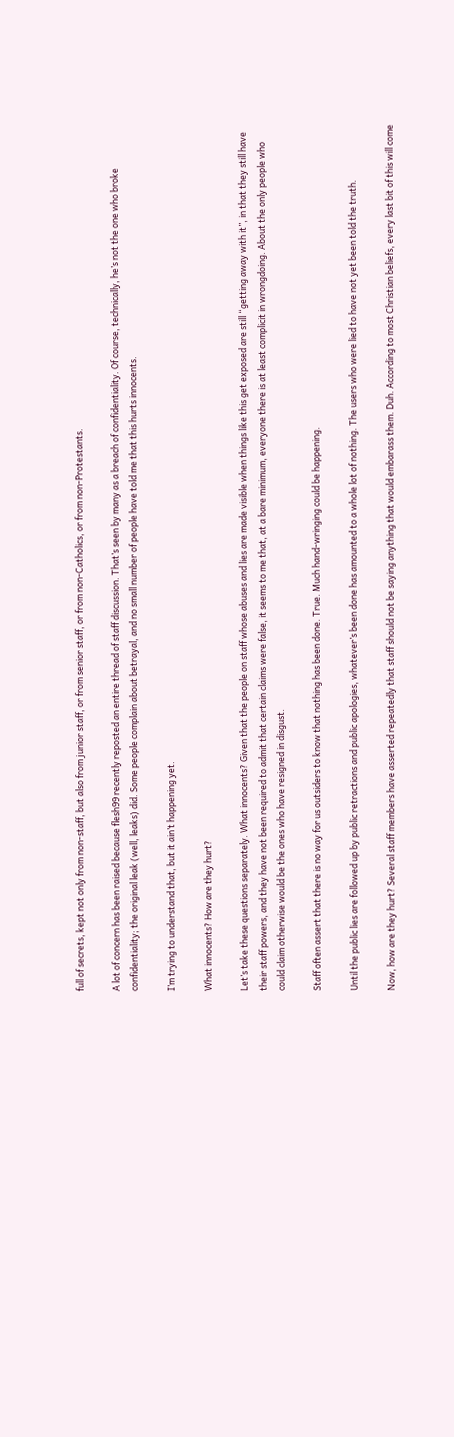full of secrets, kept not only from non-staff, but also from junior staff, or from senior staff, or from non-Catholics, or from non-Protestants.

A lot of concern has been raised because flesh99 recently reposted an entire thread of staff discussion. That’s seen by many as a breach of confidentiality. Of course, technically, he’s not the one who broke confidentiality; the original leak (well, leaks) did. Some people complain about betrayal, and no small number of people have told me that this hurts innocents.

I’m trying to understand that, but it ain’t happening yet.

What innocents? How are they hurt?

Let’s take these questions separately. What innocents? Given that the people on staff whose abuses and lies are made visible when things like this get exposed are still “getting away with it”, in that they still have their staff powers, and they have not been required to admit that certain claims were false, it seems to me that, at a bare minimum, everyone there is at least complicit in wrongdoing. About the only people who could claim otherwise would be the ones who have resigned in disgust.

Staff often assert that there is no way for us outsiders to know that nothing has been done. True. Much hand-wringing could be happening.

Until the public lies are followed up by public retractions and public apologies, whatever’s been done has amounted to a whole lot of nothing. The users who were lied to have not yet been told the truth.

Now, how are they hurt? Several staff members have asserted repeatedly that staff should not be saying anything that would embarass them. Duh. According to most Christian beliefs, every last bit of this will come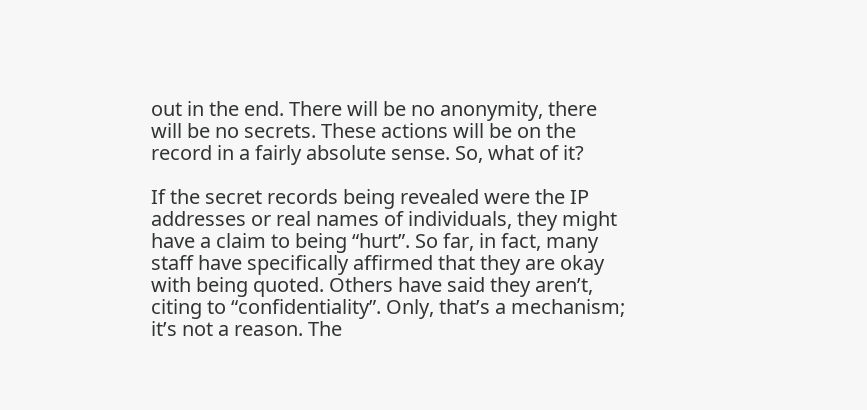out in the end. There will be no anonymity, there will be no secrets. These actions will be on the record in a fairly absolute sense. So, what of it?

If the secret records being revealed were the IP addresses or real names of individuals, they might have a claim to being “hurt”. So far, in fact, many staff have specifically affirmed that they are okay with being quoted. Others have said they aren’t, citing to “confidentiality”. Only, that’s a mechanism; it’s not a reason. The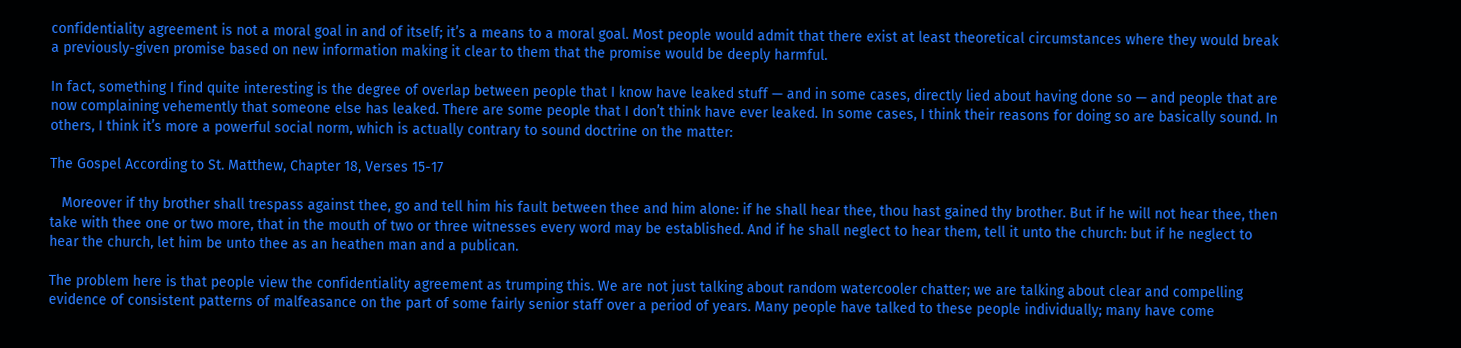confidentiality agreement is not a moral goal in and of itself; it’s a means to a moral goal. Most people would admit that there exist at least theoretical circumstances where they would break a previously-given promise based on new information making it clear to them that the promise would be deeply harmful.

In fact, something I find quite interesting is the degree of overlap between people that I know have leaked stuff — and in some cases, directly lied about having done so — and people that are now complaining vehemently that someone else has leaked. There are some people that I don’t think have ever leaked. In some cases, I think their reasons for doing so are basically sound. In others, I think it’s more a powerful social norm, which is actually contrary to sound doctrine on the matter:

The Gospel According to St. Matthew, Chapter 18, Verses 15-17

   Moreover if thy brother shall trespass against thee, go and tell him his fault between thee and him alone: if he shall hear thee, thou hast gained thy brother. But if he will not hear thee, then take with thee one or two more, that in the mouth of two or three witnesses every word may be established. And if he shall neglect to hear them, tell it unto the church: but if he neglect to hear the church, let him be unto thee as an heathen man and a publican.

The problem here is that people view the confidentiality agreement as trumping this. We are not just talking about random watercooler chatter; we are talking about clear and compelling evidence of consistent patterns of malfeasance on the part of some fairly senior staff over a period of years. Many people have talked to these people individually; many have come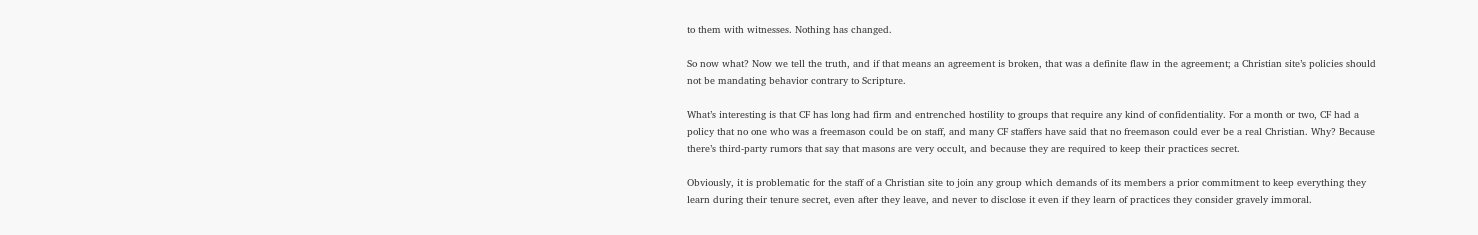to them with witnesses. Nothing has changed.

So now what? Now we tell the truth, and if that means an agreement is broken, that was a definite flaw in the agreement; a Christian site’s policies should not be mandating behavior contrary to Scripture.

What’s interesting is that CF has long had firm and entrenched hostility to groups that require any kind of confidentiality. For a month or two, CF had a policy that no one who was a freemason could be on staff, and many CF staffers have said that no freemason could ever be a real Christian. Why? Because there’s third-party rumors that say that masons are very occult, and because they are required to keep their practices secret.

Obviously, it is problematic for the staff of a Christian site to join any group which demands of its members a prior commitment to keep everything they learn during their tenure secret, even after they leave, and never to disclose it even if they learn of practices they consider gravely immoral.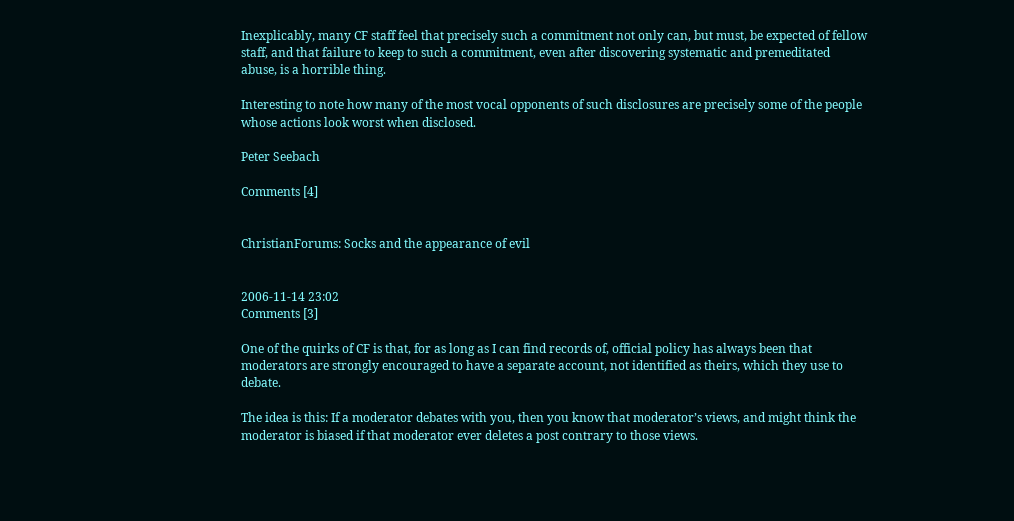Inexplicably, many CF staff feel that precisely such a commitment not only can, but must, be expected of fellow staff, and that failure to keep to such a commitment, even after discovering systematic and premeditated abuse, is a horrible thing.

Interesting to note how many of the most vocal opponents of such disclosures are precisely some of the people whose actions look worst when disclosed.

Peter Seebach

Comments [4]


ChristianForums: Socks and the appearance of evil


2006-11-14 23:02
Comments [3]

One of the quirks of CF is that, for as long as I can find records of, official policy has always been that moderators are strongly encouraged to have a separate account, not identified as theirs, which they use to debate.

The idea is this: If a moderator debates with you, then you know that moderator’s views, and might think the moderator is biased if that moderator ever deletes a post contrary to those views.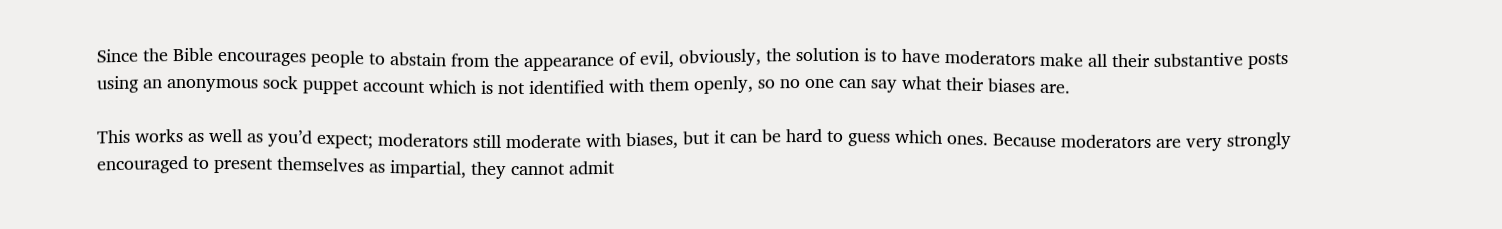Since the Bible encourages people to abstain from the appearance of evil, obviously, the solution is to have moderators make all their substantive posts using an anonymous sock puppet account which is not identified with them openly, so no one can say what their biases are.

This works as well as you’d expect; moderators still moderate with biases, but it can be hard to guess which ones. Because moderators are very strongly encouraged to present themselves as impartial, they cannot admit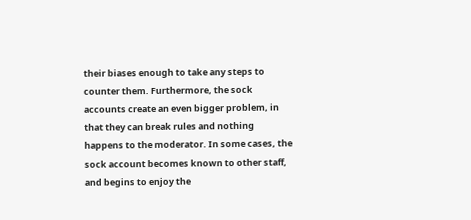their biases enough to take any steps to counter them. Furthermore, the sock accounts create an even bigger problem, in that they can break rules and nothing happens to the moderator. In some cases, the sock account becomes known to other staff, and begins to enjoy the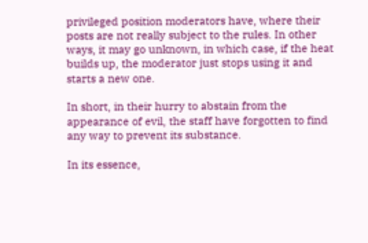privileged position moderators have, where their posts are not really subject to the rules. In other ways, it may go unknown, in which case, if the heat builds up, the moderator just stops using it and starts a new one.

In short, in their hurry to abstain from the appearance of evil, the staff have forgotten to find any way to prevent its substance.

In its essence,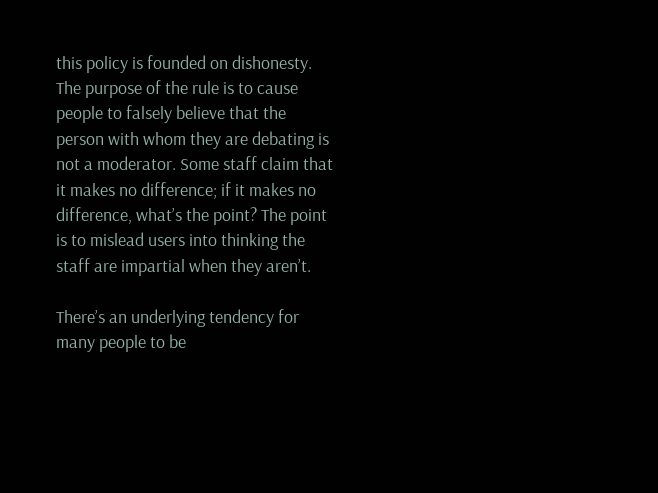this policy is founded on dishonesty. The purpose of the rule is to cause people to falsely believe that the person with whom they are debating is not a moderator. Some staff claim that it makes no difference; if it makes no difference, what’s the point? The point is to mislead users into thinking the staff are impartial when they aren’t.

There’s an underlying tendency for many people to be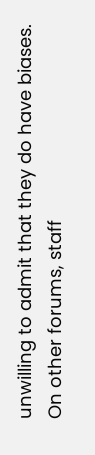unwilling to admit that they do have biases. On other forums, staff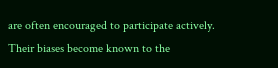are often encouraged to participate actively. Their biases become known to the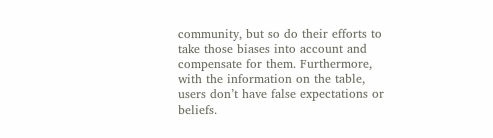community, but so do their efforts to take those biases into account and compensate for them. Furthermore, with the information on the table, users don’t have false expectations or beliefs.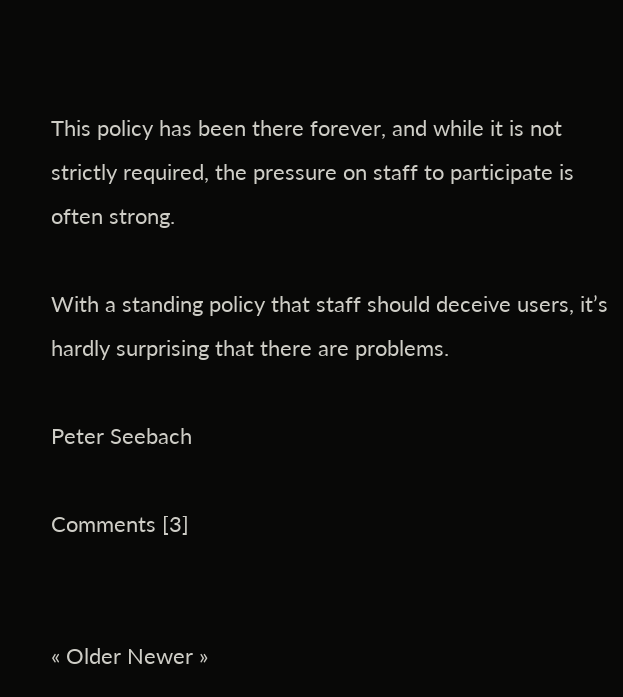This policy has been there forever, and while it is not strictly required, the pressure on staff to participate is often strong.

With a standing policy that staff should deceive users, it’s hardly surprising that there are problems.

Peter Seebach

Comments [3]


« Older Newer »